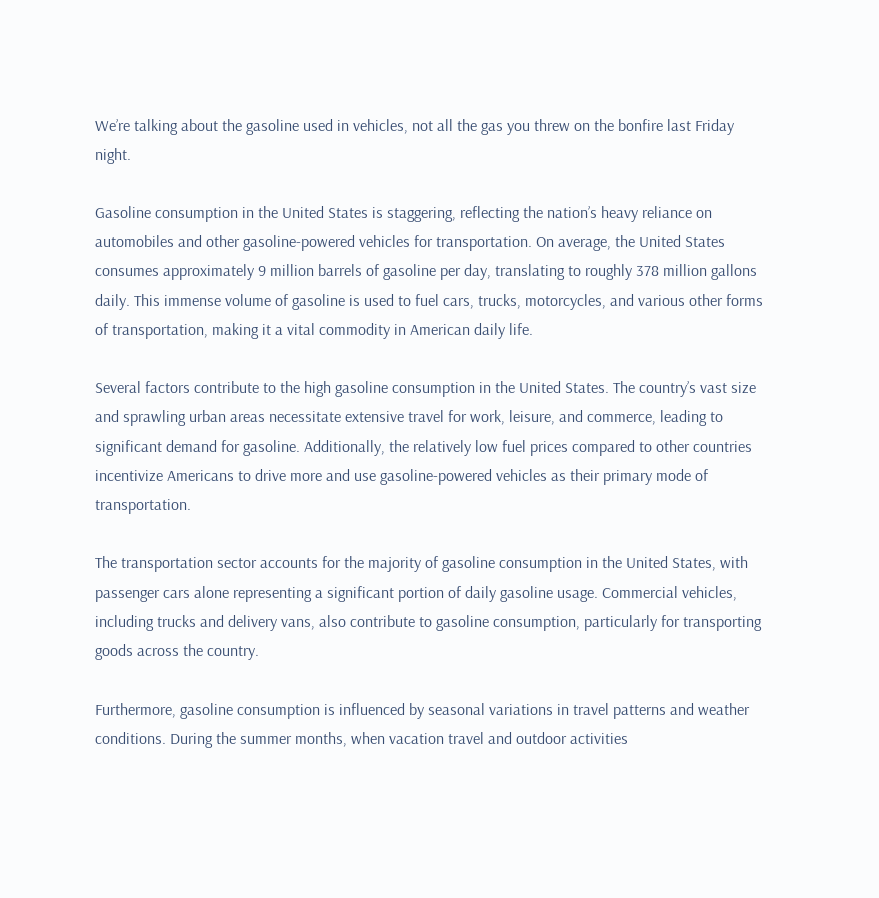We’re talking about the gasoline used in vehicles, not all the gas you threw on the bonfire last Friday night.

Gasoline consumption in the United States is staggering, reflecting the nation’s heavy reliance on automobiles and other gasoline-powered vehicles for transportation. On average, the United States consumes approximately 9 million barrels of gasoline per day, translating to roughly 378 million gallons daily. This immense volume of gasoline is used to fuel cars, trucks, motorcycles, and various other forms of transportation, making it a vital commodity in American daily life.

Several factors contribute to the high gasoline consumption in the United States. The country’s vast size and sprawling urban areas necessitate extensive travel for work, leisure, and commerce, leading to significant demand for gasoline. Additionally, the relatively low fuel prices compared to other countries incentivize Americans to drive more and use gasoline-powered vehicles as their primary mode of transportation.

The transportation sector accounts for the majority of gasoline consumption in the United States, with passenger cars alone representing a significant portion of daily gasoline usage. Commercial vehicles, including trucks and delivery vans, also contribute to gasoline consumption, particularly for transporting goods across the country.

Furthermore, gasoline consumption is influenced by seasonal variations in travel patterns and weather conditions. During the summer months, when vacation travel and outdoor activities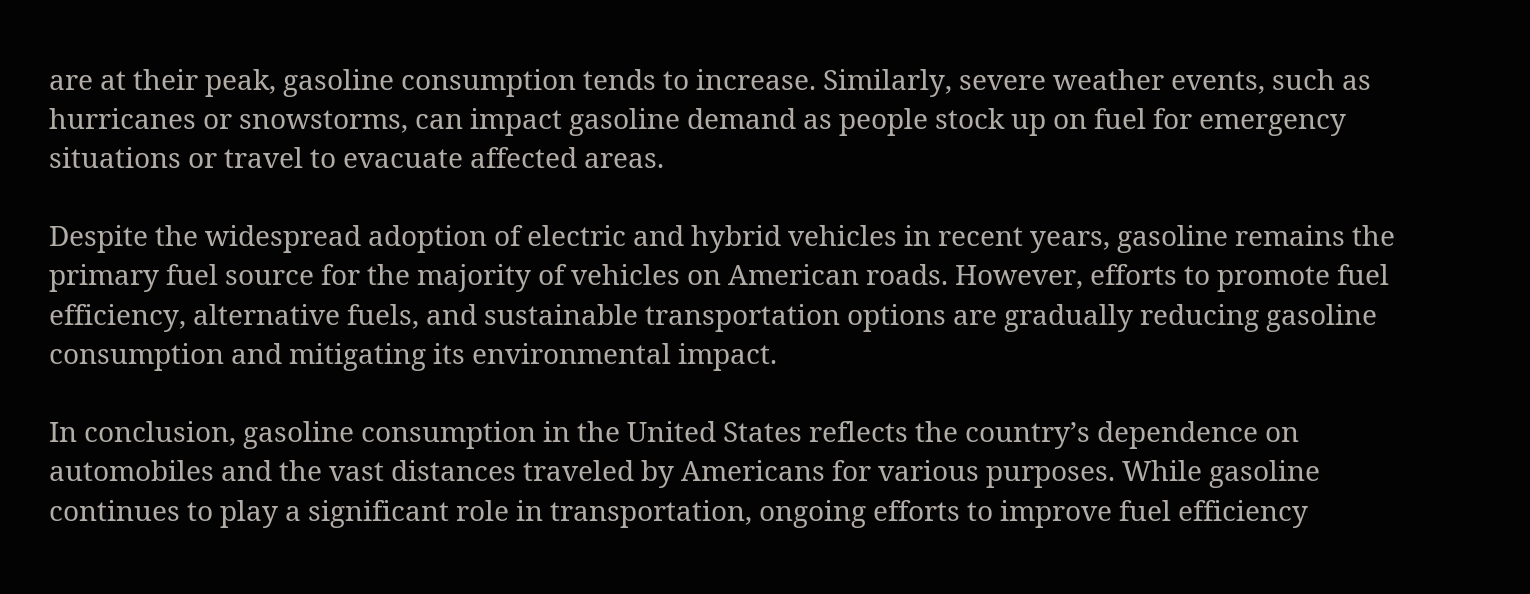are at their peak, gasoline consumption tends to increase. Similarly, severe weather events, such as hurricanes or snowstorms, can impact gasoline demand as people stock up on fuel for emergency situations or travel to evacuate affected areas.

Despite the widespread adoption of electric and hybrid vehicles in recent years, gasoline remains the primary fuel source for the majority of vehicles on American roads. However, efforts to promote fuel efficiency, alternative fuels, and sustainable transportation options are gradually reducing gasoline consumption and mitigating its environmental impact.

In conclusion, gasoline consumption in the United States reflects the country’s dependence on automobiles and the vast distances traveled by Americans for various purposes. While gasoline continues to play a significant role in transportation, ongoing efforts to improve fuel efficiency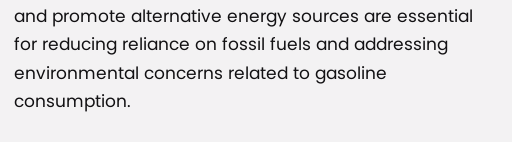and promote alternative energy sources are essential for reducing reliance on fossil fuels and addressing environmental concerns related to gasoline consumption.